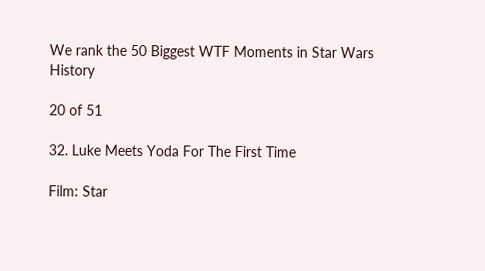We rank the 50 Biggest WTF Moments in Star Wars History

20 of 51

32. Luke Meets Yoda For The First Time

Film: Star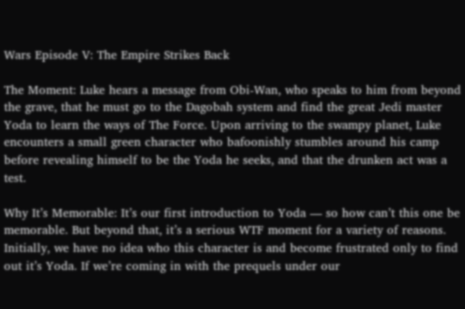Wars Episode V: The Empire Strikes Back

The Moment: Luke hears a message from Obi-Wan, who speaks to him from beyond the grave, that he must go to the Dagobah system and find the great Jedi master Yoda to learn the ways of The Force. Upon arriving to the swampy planet, Luke encounters a small green character who bafoonishly stumbles around his camp before revealing himself to be the Yoda he seeks, and that the drunken act was a test.

Why It’s Memorable: It’s our first introduction to Yoda — so how can’t this one be memorable. But beyond that, it’s a serious WTF moment for a variety of reasons. Initially, we have no idea who this character is and become frustrated only to find out it’s Yoda. If we’re coming in with the prequels under our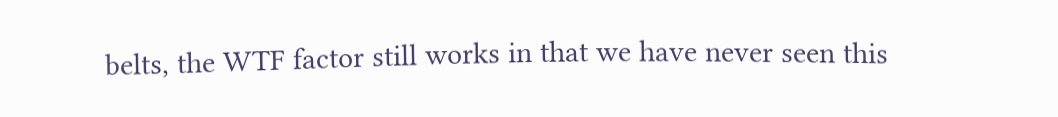belts, the WTF factor still works in that we have never seen this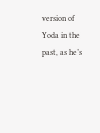version of Yoda in the past, as he’s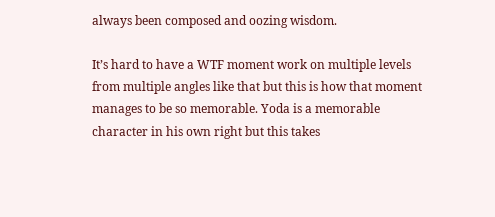always been composed and oozing wisdom.

It’s hard to have a WTF moment work on multiple levels from multiple angles like that but this is how that moment manages to be so memorable. Yoda is a memorable character in his own right but this takes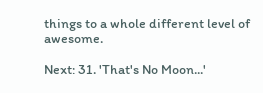things to a whole different level of awesome.

Next: 31. 'That's No Moon...'